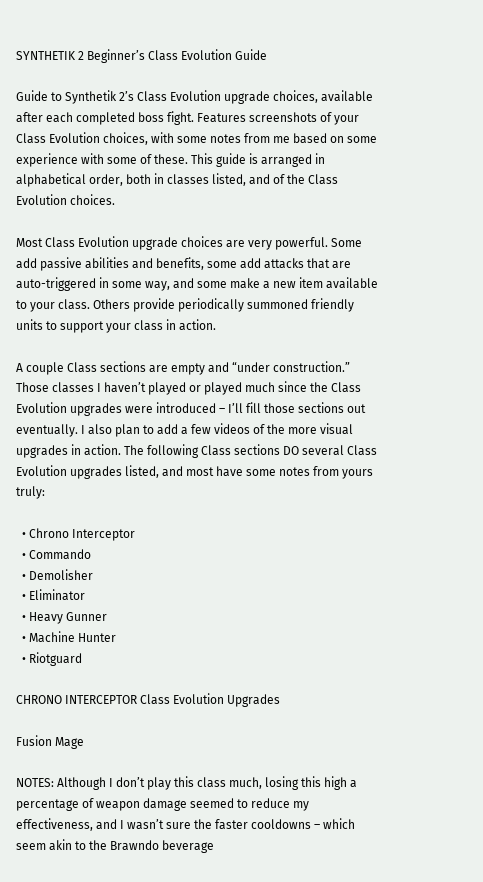SYNTHETIK 2 Beginner’s Class Evolution Guide

Guide to Synthetik 2’s Class Evolution upgrade choices, available after each completed boss fight. Features screenshots of your Class Evolution choices, with some notes from me based on some experience with some of these. This guide is arranged in alphabetical order, both in classes listed, and of the Class Evolution choices.

Most Class Evolution upgrade choices are very powerful. Some add passive abilities and benefits, some add attacks that are auto-triggered in some way, and some make a new item available to your class. Others provide periodically summoned friendly units to support your class in action.

A couple Class sections are empty and “under construction.” Those classes I haven’t played or played much since the Class Evolution upgrades were introduced – I’ll fill those sections out eventually. I also plan to add a few videos of the more visual upgrades in action. The following Class sections DO several Class Evolution upgrades listed, and most have some notes from yours truly:

  • Chrono Interceptor
  • Commando
  • Demolisher
  • Eliminator
  • Heavy Gunner
  • Machine Hunter
  • Riotguard

CHRONO INTERCEPTOR Class Evolution Upgrades

Fusion Mage

NOTES: Although I don’t play this class much, losing this high a percentage of weapon damage seemed to reduce my effectiveness, and I wasn’t sure the faster cooldowns – which seem akin to the Brawndo beverage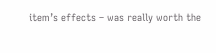item’s effects – was really worth the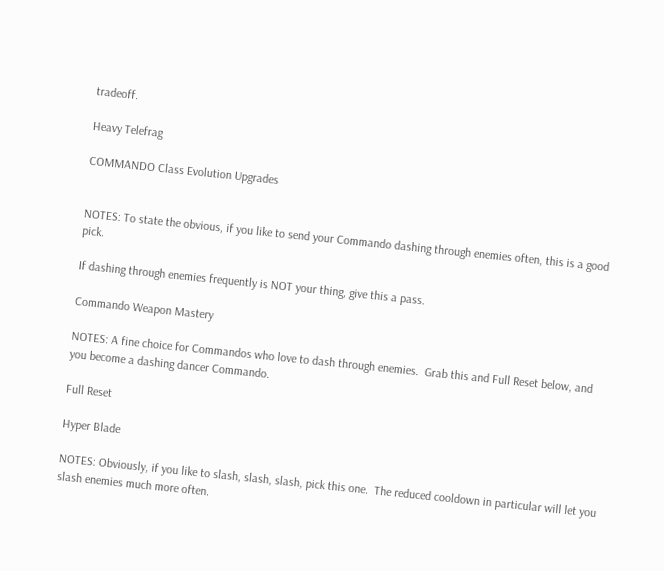tradeoff.

Heavy Telefrag

COMMANDO Class Evolution Upgrades


NOTES: To state the obvious, if you like to send your Commando dashing through enemies often, this is a good pick.

If dashing through enemies frequently is NOT your thing, give this a pass.

Commando Weapon Mastery

NOTES: A fine choice for Commandos who love to dash through enemies.  Grab this and Full Reset below, and you become a dashing dancer Commando.

Full Reset

Hyper Blade

NOTES: Obviously, if you like to slash, slash, slash, pick this one.  The reduced cooldown in particular will let you slash enemies much more often.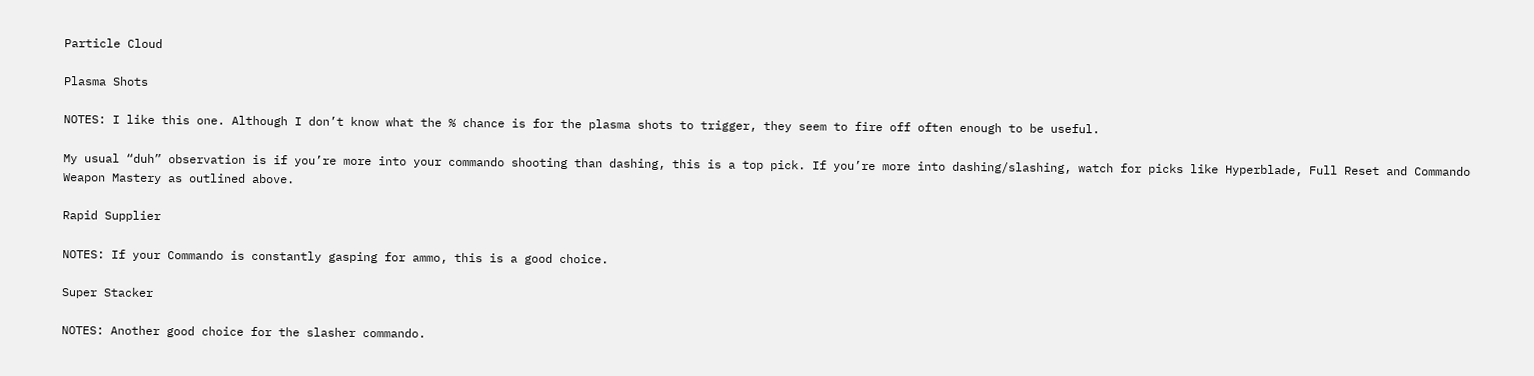Particle Cloud

Plasma Shots

NOTES: I like this one. Although I don’t know what the % chance is for the plasma shots to trigger, they seem to fire off often enough to be useful.

My usual “duh” observation is if you’re more into your commando shooting than dashing, this is a top pick. If you’re more into dashing/slashing, watch for picks like Hyperblade, Full Reset and Commando Weapon Mastery as outlined above.

Rapid Supplier

NOTES: If your Commando is constantly gasping for ammo, this is a good choice.

Super Stacker

NOTES: Another good choice for the slasher commando.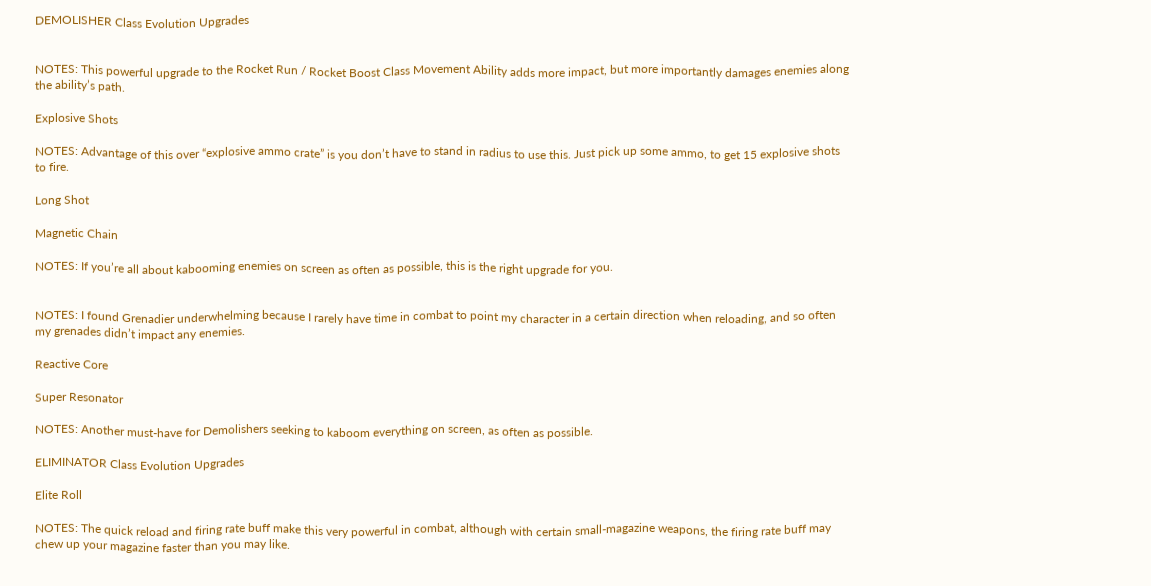DEMOLISHER Class Evolution Upgrades


NOTES: This powerful upgrade to the Rocket Run / Rocket Boost Class Movement Ability adds more impact, but more importantly damages enemies along the ability’s path.

Explosive Shots

NOTES: Advantage of this over “explosive ammo crate” is you don’t have to stand in radius to use this. Just pick up some ammo, to get 15 explosive shots to fire.

Long Shot

Magnetic Chain

NOTES: If you’re all about kabooming enemies on screen as often as possible, this is the right upgrade for you.


NOTES: I found Grenadier underwhelming because I rarely have time in combat to point my character in a certain direction when reloading, and so often my grenades didn’t impact any enemies.

Reactive Core

Super Resonator

NOTES: Another must-have for Demolishers seeking to kaboom everything on screen, as often as possible.

ELIMINATOR Class Evolution Upgrades

Elite Roll

NOTES: The quick reload and firing rate buff make this very powerful in combat, although with certain small-magazine weapons, the firing rate buff may chew up your magazine faster than you may like.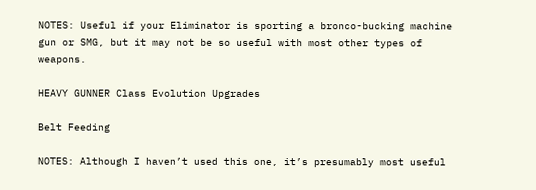NOTES: Useful if your Eliminator is sporting a bronco-bucking machine gun or SMG, but it may not be so useful with most other types of weapons.

HEAVY GUNNER Class Evolution Upgrades

Belt Feeding

NOTES: Although I haven’t used this one, it’s presumably most useful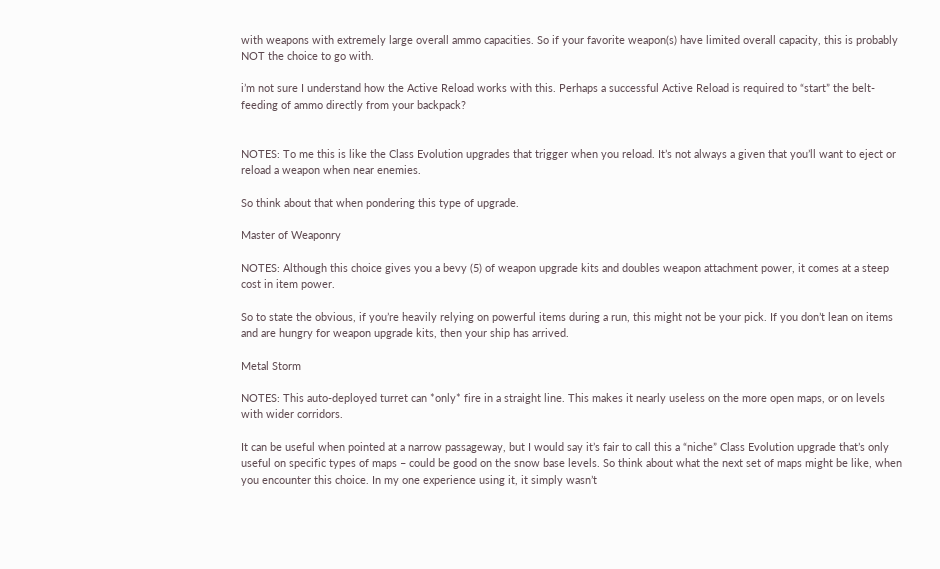with weapons with extremely large overall ammo capacities. So if your favorite weapon(s) have limited overall capacity, this is probably NOT the choice to go with.

i’m not sure I understand how the Active Reload works with this. Perhaps a successful Active Reload is required to “start” the belt-feeding of ammo directly from your backpack?


NOTES: To me this is like the Class Evolution upgrades that trigger when you reload. It’s not always a given that you’ll want to eject or reload a weapon when near enemies.

So think about that when pondering this type of upgrade.

Master of Weaponry

NOTES: Although this choice gives you a bevy (5) of weapon upgrade kits and doubles weapon attachment power, it comes at a steep cost in item power.

So to state the obvious, if you’re heavily relying on powerful items during a run, this might not be your pick. If you don’t lean on items and are hungry for weapon upgrade kits, then your ship has arrived.

Metal Storm

NOTES: This auto-deployed turret can *only* fire in a straight line. This makes it nearly useless on the more open maps, or on levels with wider corridors.

It can be useful when pointed at a narrow passageway, but I would say it’s fair to call this a “niche” Class Evolution upgrade that’s only useful on specific types of maps – could be good on the snow base levels. So think about what the next set of maps might be like, when you encounter this choice. In my one experience using it, it simply wasn’t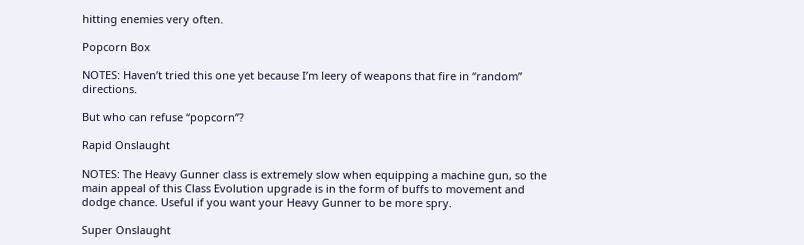hitting enemies very often.

Popcorn Box

NOTES: Haven’t tried this one yet because I’m leery of weapons that fire in “random” directions.

But who can refuse “popcorn”?

Rapid Onslaught

NOTES: The Heavy Gunner class is extremely slow when equipping a machine gun, so the main appeal of this Class Evolution upgrade is in the form of buffs to movement and dodge chance. Useful if you want your Heavy Gunner to be more spry.

Super Onslaught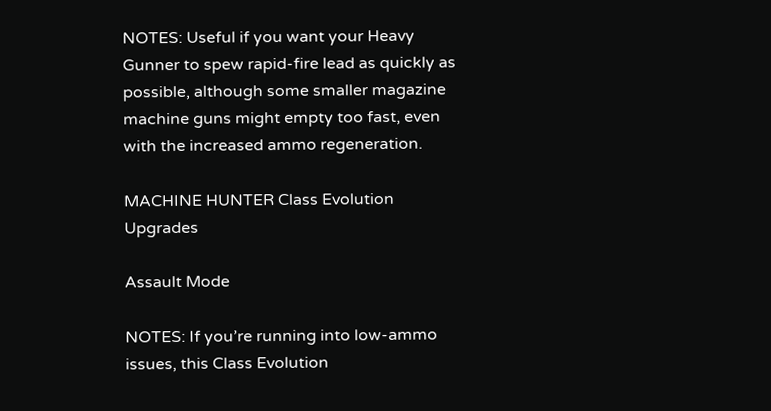NOTES: Useful if you want your Heavy Gunner to spew rapid-fire lead as quickly as possible, although some smaller magazine machine guns might empty too fast, even with the increased ammo regeneration.

MACHINE HUNTER Class Evolution Upgrades

Assault Mode

NOTES: If you’re running into low-ammo issues, this Class Evolution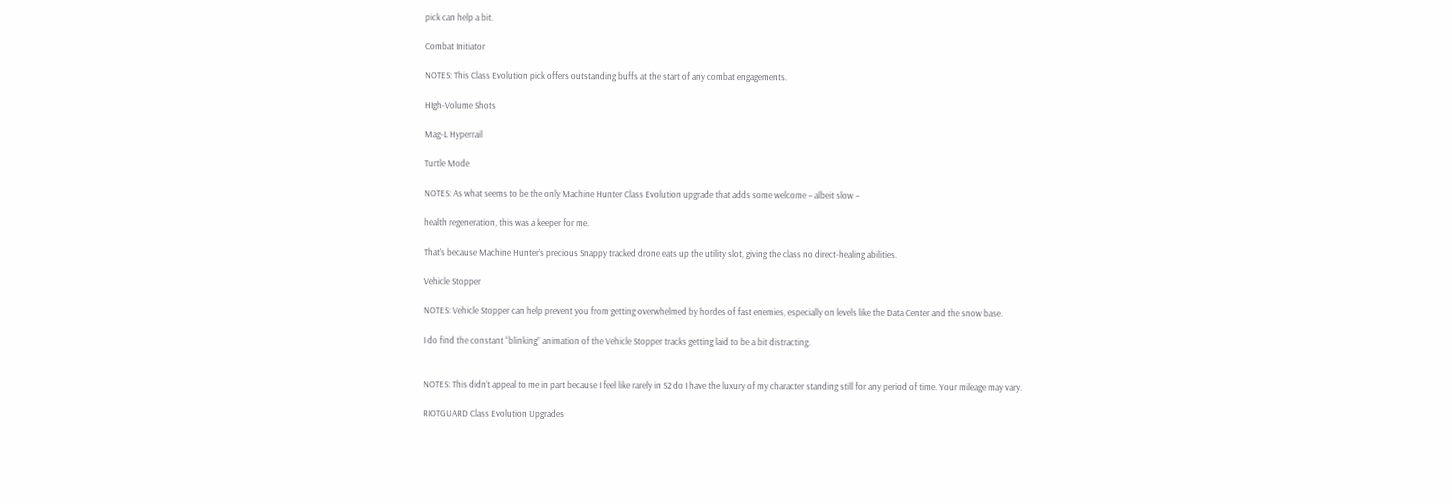pick can help a bit.

Combat Initiator

NOTES: This Class Evolution pick offers outstanding buffs at the start of any combat engagements.

HIgh-Volume Shots

Mag-L Hyperrail

Turtle Mode

NOTES: As what seems to be the only Machine Hunter Class Evolution upgrade that adds some welcome – albeit slow –

health regeneration, this was a keeper for me.

That’s because Machine Hunter’s precious Snappy tracked drone eats up the utility slot, giving the class no direct-healing abilities.

Vehicle Stopper

NOTES: Vehicle Stopper can help prevent you from getting overwhelmed by hordes of fast enemies, especially on levels like the Data Center and the snow base.

I do find the constant “blinking” animation of the Vehicle Stopper tracks getting laid to be a bit distracting.


NOTES: This didn’t appeal to me in part because I feel like rarely in S2 do I have the luxury of my character standing still for any period of time. Your mileage may vary.

RIOTGUARD Class Evolution Upgrades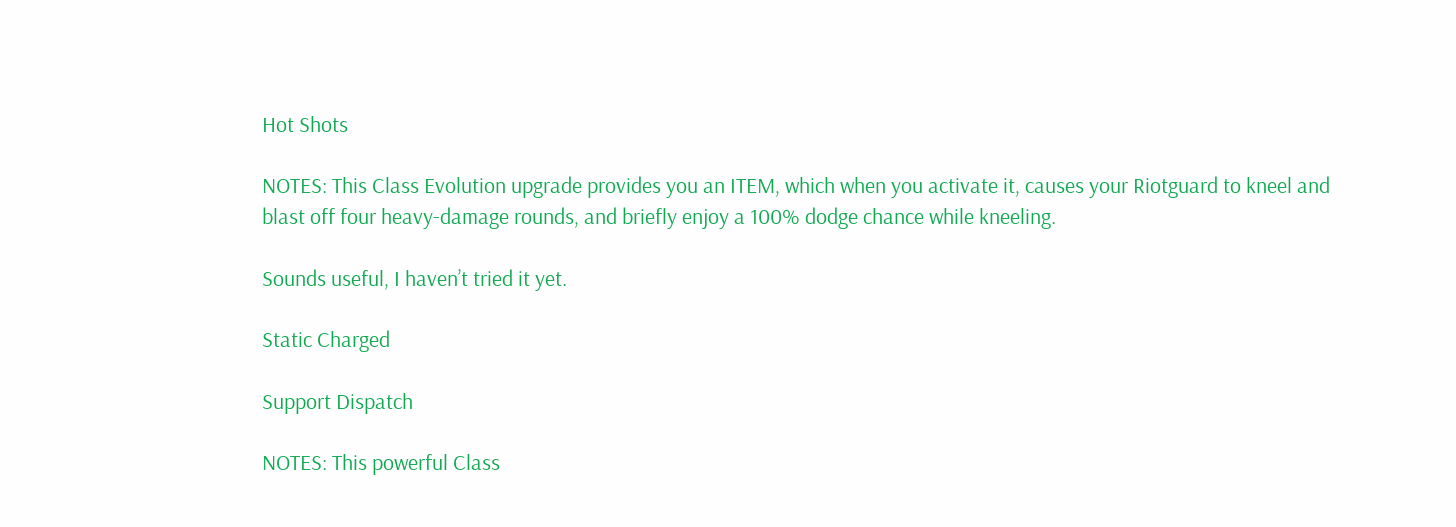Hot Shots

NOTES: This Class Evolution upgrade provides you an ITEM, which when you activate it, causes your Riotguard to kneel and blast off four heavy-damage rounds, and briefly enjoy a 100% dodge chance while kneeling.

Sounds useful, I haven’t tried it yet.

Static Charged

Support Dispatch

NOTES: This powerful Class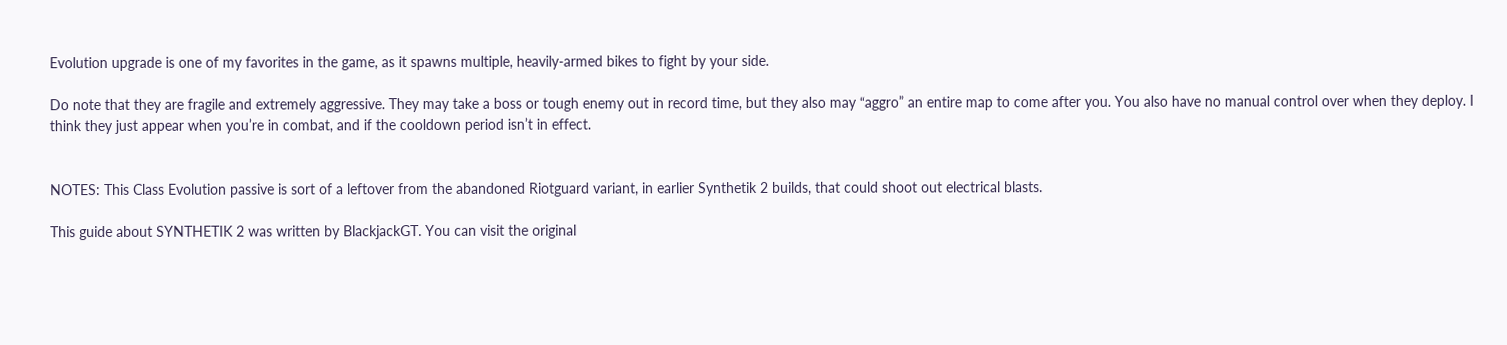Evolution upgrade is one of my favorites in the game, as it spawns multiple, heavily-armed bikes to fight by your side.

Do note that they are fragile and extremely aggressive. They may take a boss or tough enemy out in record time, but they also may “aggro” an entire map to come after you. You also have no manual control over when they deploy. I think they just appear when you’re in combat, and if the cooldown period isn’t in effect.


NOTES: This Class Evolution passive is sort of a leftover from the abandoned Riotguard variant, in earlier Synthetik 2 builds, that could shoot out electrical blasts.

This guide about SYNTHETIK 2 was written by BlackjackGT. You can visit the original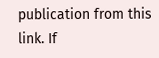publication from this link. If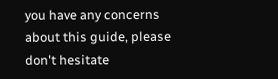you have any concerns about this guide, please don't hesitate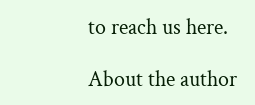to reach us here.

About the author